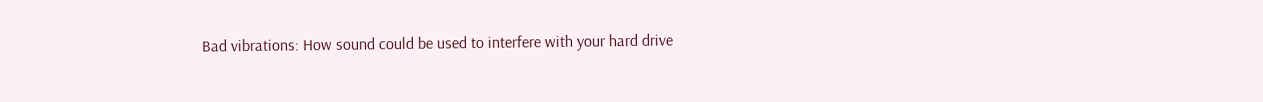Bad vibrations: How sound could be used to interfere with your hard drive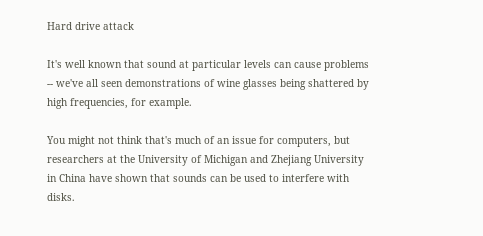Hard drive attack

It's well known that sound at particular levels can cause problems -- we've all seen demonstrations of wine glasses being shattered by high frequencies, for example.

You might not think that's much of an issue for computers, but researchers at the University of Michigan and Zhejiang University in China have shown that sounds can be used to interfere with disks.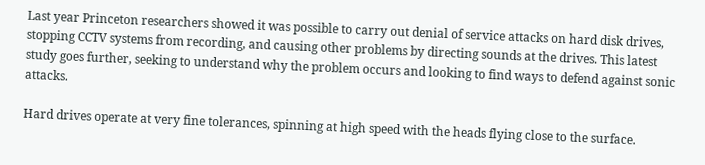Last year Princeton researchers showed it was possible to carry out denial of service attacks on hard disk drives, stopping CCTV systems from recording, and causing other problems by directing sounds at the drives. This latest study goes further, seeking to understand why the problem occurs and looking to find ways to defend against sonic attacks.

Hard drives operate at very fine tolerances, spinning at high speed with the heads flying close to the surface.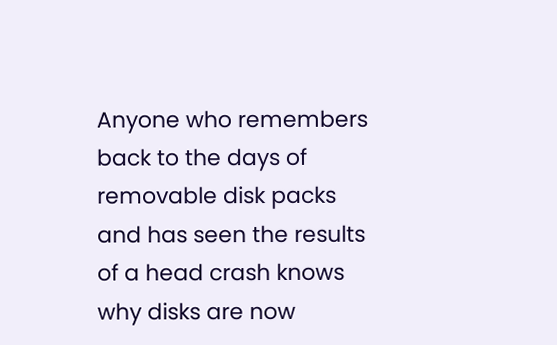Anyone who remembers back to the days of removable disk packs and has seen the results of a head crash knows why disks are now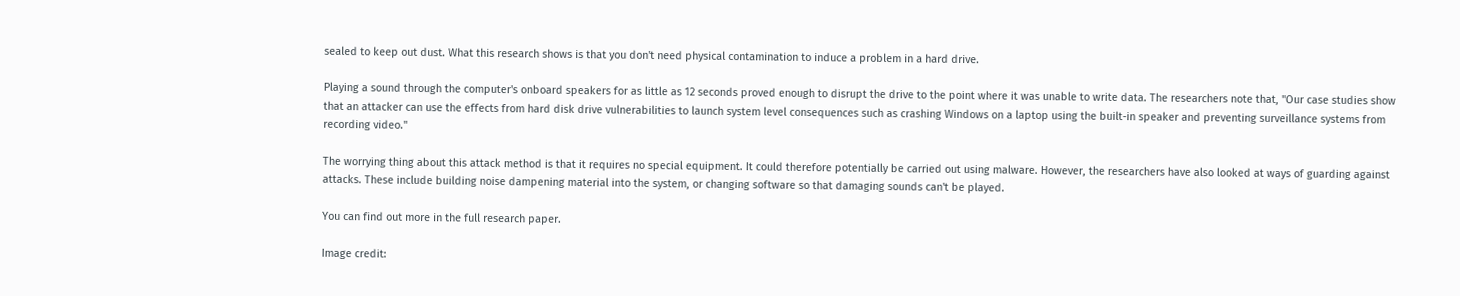sealed to keep out dust. What this research shows is that you don't need physical contamination to induce a problem in a hard drive.

Playing a sound through the computer's onboard speakers for as little as 12 seconds proved enough to disrupt the drive to the point where it was unable to write data. The researchers note that, "Our case studies show that an attacker can use the effects from hard disk drive vulnerabilities to launch system level consequences such as crashing Windows on a laptop using the built-in speaker and preventing surveillance systems from recording video."

The worrying thing about this attack method is that it requires no special equipment. It could therefore potentially be carried out using malware. However, the researchers have also looked at ways of guarding against attacks. These include building noise dampening material into the system, or changing software so that damaging sounds can't be played.

You can find out more in the full research paper.

Image credit: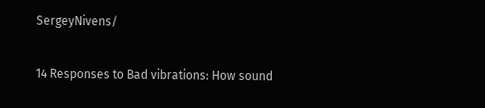SergeyNivens/

14 Responses to Bad vibrations: How sound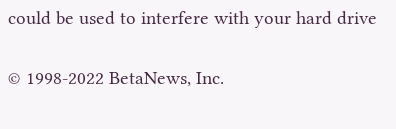could be used to interfere with your hard drive

© 1998-2022 BetaNews, Inc.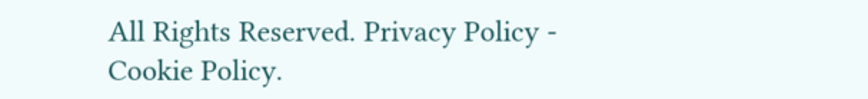All Rights Reserved. Privacy Policy - Cookie Policy.